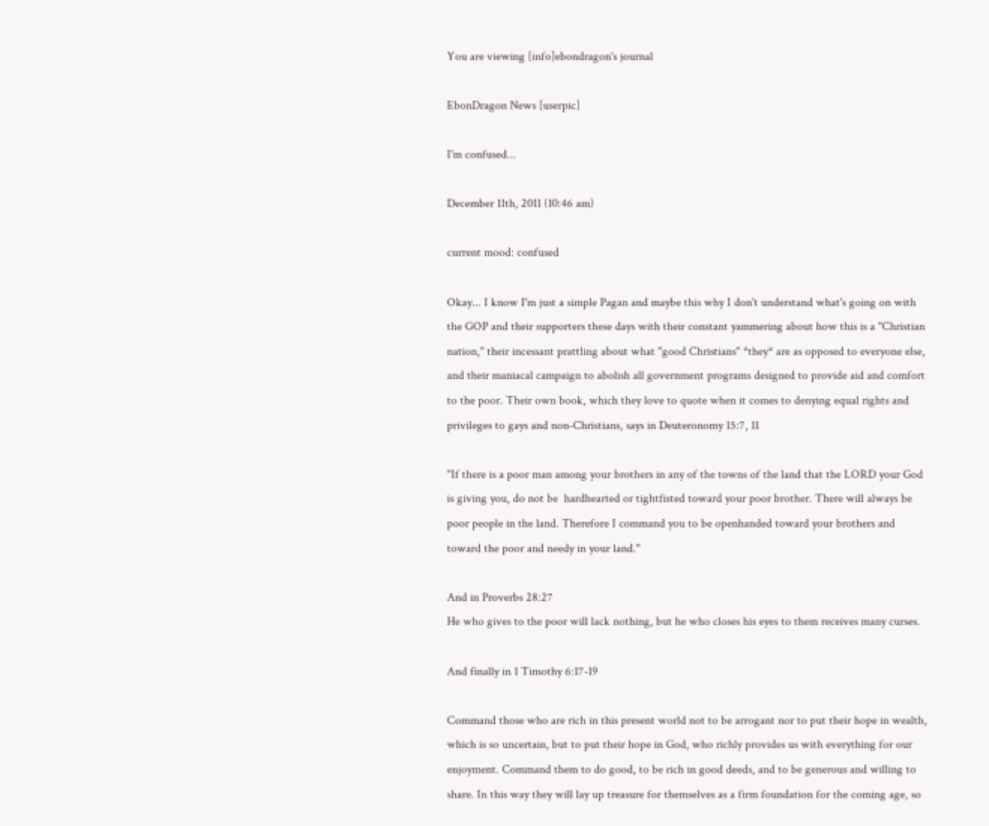You are viewing [info]ebondragon's journal

EbonDragon News [userpic]

I'm confused...

December 11th, 2011 (10:46 am)

current mood: confused

Okay... I know I'm just a simple Pagan and maybe this why I don't understand what's going on with the GOP and their supporters these days with their constant yammering about how this is a "Christian nation," their incessant prattling about what "good Christians" *they* are as opposed to everyone else, and their maniacal campaign to abolish all government programs designed to provide aid and comfort to the poor. Their own book, which they love to quote when it comes to denying equal rights and privileges to gays and non-Christians, says in Deuteronomy 15:7, 11

"If there is a poor man among your brothers in any of the towns of the land that the LORD your God is giving you, do not be  hardhearted or tightfisted toward your poor brother. There will always be poor people in the land. Therefore I command you to be openhanded toward your brothers and toward the poor and needy in your land."

And in Proverbs 28:27
He who gives to the poor will lack nothing, but he who closes his eyes to them receives many curses.

And finally in 1 Timothy 6:17-19

Command those who are rich in this present world not to be arrogant nor to put their hope in wealth, which is so uncertain, but to put their hope in God, who richly provides us with everything for our enjoyment. Command them to do good, to be rich in good deeds, and to be generous and willing to share. In this way they will lay up treasure for themselves as a firm foundation for the coming age, so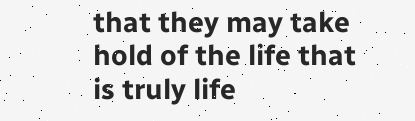that they may take hold of the life that is truly life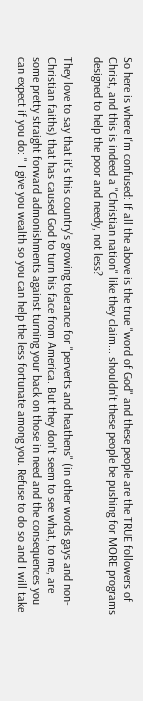So here is where I'm confused: If all the above is the true "word of God" and these people are the TRUE followers of Christ, and this is indeed a "Christian nation" like they claim... shouldn't these people be pushing for MORE programs designed to help the poor and needy, not less?

They love to say that it's this country's growing tolerance for "perverts and heathens" (in other words gays and non-Christian faiths) that has caused God to turn his face from America. But they don't seem to see what, to me, are some pretty straight forward admonishments against turning your back on those in need and the consequences you can expect if you do: " I give you wealth so you can help the less fortunate among you. Refuse to do so and I will take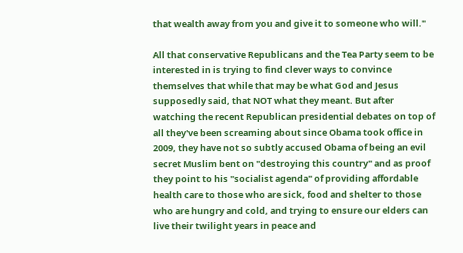that wealth away from you and give it to someone who will."

All that conservative Republicans and the Tea Party seem to be interested in is trying to find clever ways to convince themselves that while that may be what God and Jesus supposedly said, that NOT what they meant. But after watching the recent Republican presidential debates on top of all they've been screaming about since Obama took office in 2009, they have not so subtly accused Obama of being an evil secret Muslim bent on "destroying this country" and as proof they point to his "socialist agenda" of providing affordable health care to those who are sick, food and shelter to those who are hungry and cold, and trying to ensure our elders can live their twilight years in peace and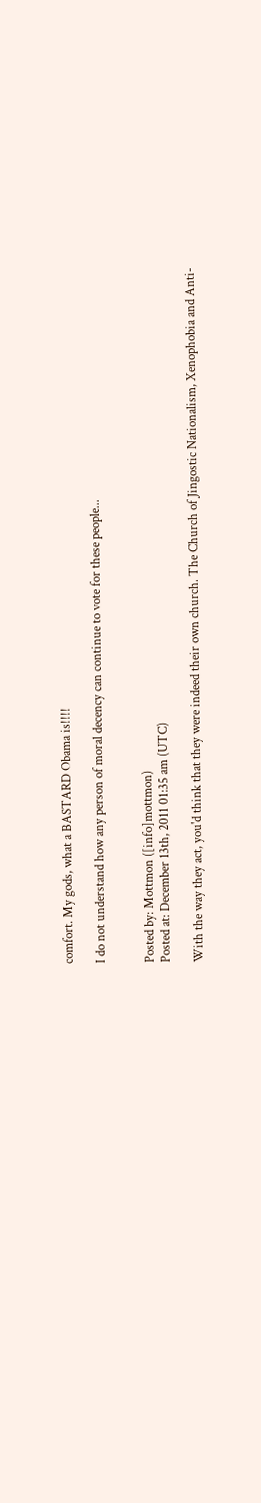comfort. My gods, what a BASTARD Obama is!!!!

I do not understand how any person of moral decency can continue to vote for these people...


Posted by: Mottmon ([info]mottmon)
Posted at: December 13th, 2011 01:35 am (UTC)

With the way they act, you'd think that they were indeed their own church. The Church of Jingostic Nationalism, Xenophobia and Anti-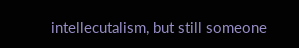intellecutalism, but still someone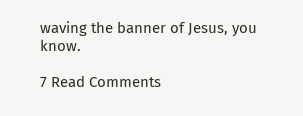waving the banner of Jesus, you know.

7 Read Comments